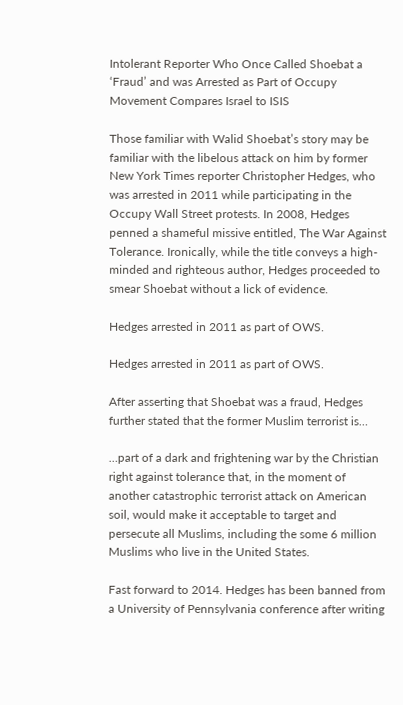Intolerant Reporter Who Once Called Shoebat a ‘Fraud’ and was Arrested as Part of Occupy Movement Compares Israel to ISIS

Those familiar with Walid Shoebat’s story may be familiar with the libelous attack on him by former New York Times reporter Christopher Hedges, who was arrested in 2011 while participating in the Occupy Wall Street protests. In 2008, Hedges penned a shameful missive entitled, The War Against Tolerance. Ironically, while the title conveys a high-minded and righteous author, Hedges proceeded to smear Shoebat without a lick of evidence.

Hedges arrested in 2011 as part of OWS.

Hedges arrested in 2011 as part of OWS.

After asserting that Shoebat was a fraud, Hedges further stated that the former Muslim terrorist is…

…part of a dark and frightening war by the Christian right against tolerance that, in the moment of another catastrophic terrorist attack on American soil, would make it acceptable to target and persecute all Muslims, including the some 6 million Muslims who live in the United States.

Fast forward to 2014. Hedges has been banned from a University of Pennsylvania conference after writing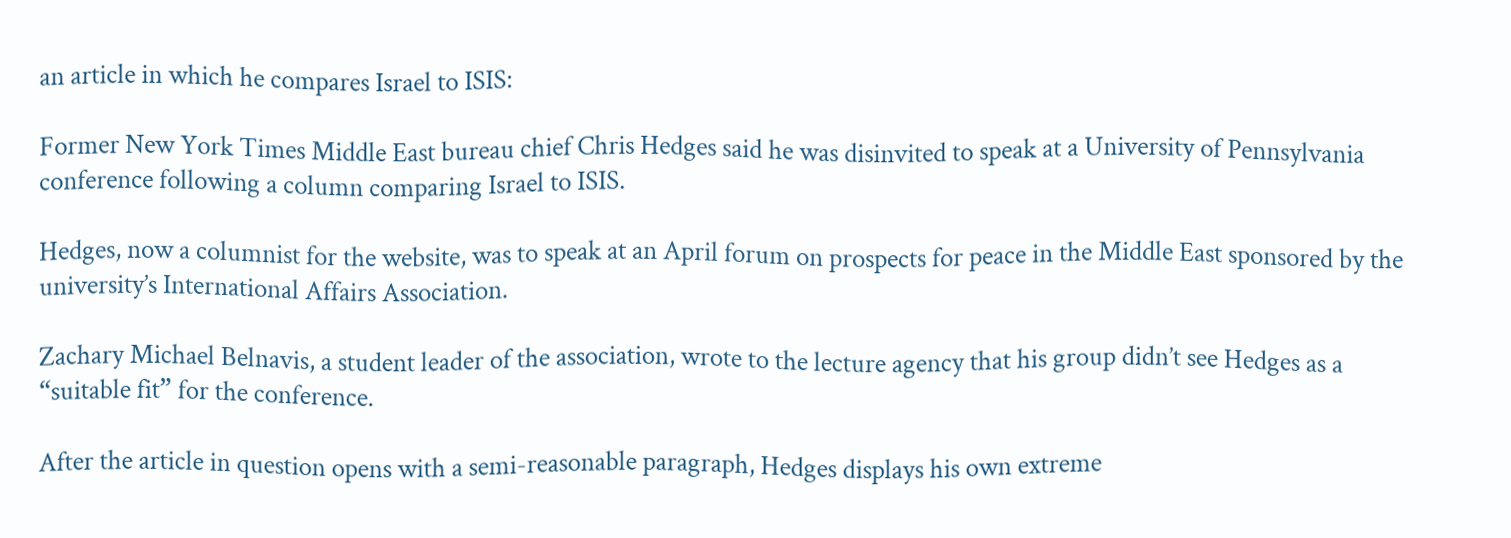an article in which he compares Israel to ISIS:

Former New York Times Middle East bureau chief Chris Hedges said he was disinvited to speak at a University of Pennsylvania conference following a column comparing Israel to ISIS.

Hedges, now a columnist for the website, was to speak at an April forum on prospects for peace in the Middle East sponsored by the university’s International Affairs Association.

Zachary Michael Belnavis, a student leader of the association, wrote to the lecture agency that his group didn’t see Hedges as a “suitable fit” for the conference.

After the article in question opens with a semi-reasonable paragraph, Hedges displays his own extreme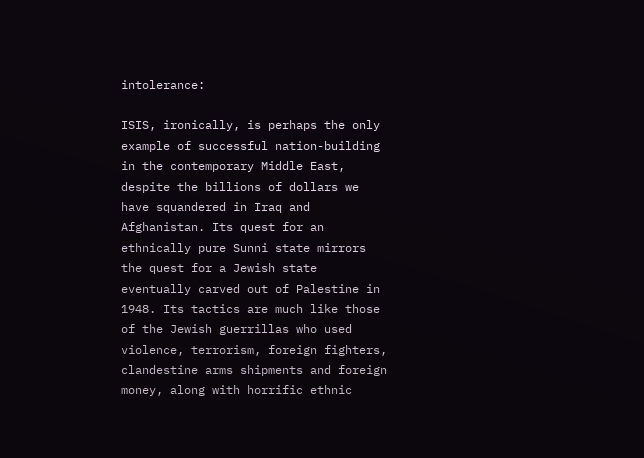intolerance:

ISIS, ironically, is perhaps the only example of successful nation-building in the contemporary Middle East, despite the billions of dollars we have squandered in Iraq and Afghanistan. Its quest for an ethnically pure Sunni state mirrors the quest for a Jewish state eventually carved out of Palestine in 1948. Its tactics are much like those of the Jewish guerrillas who used violence, terrorism, foreign fighters, clandestine arms shipments and foreign money, along with horrific ethnic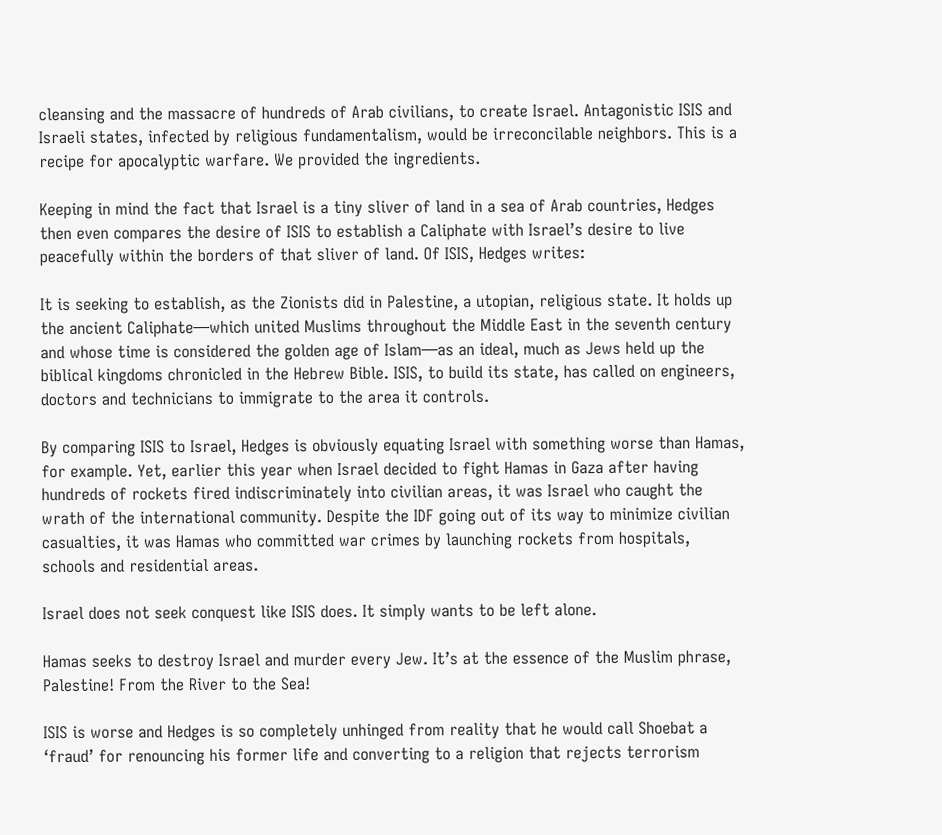cleansing and the massacre of hundreds of Arab civilians, to create Israel. Antagonistic ISIS and Israeli states, infected by religious fundamentalism, would be irreconcilable neighbors. This is a recipe for apocalyptic warfare. We provided the ingredients.

Keeping in mind the fact that Israel is a tiny sliver of land in a sea of Arab countries, Hedges then even compares the desire of ISIS to establish a Caliphate with Israel’s desire to live peacefully within the borders of that sliver of land. Of ISIS, Hedges writes:

It is seeking to establish, as the Zionists did in Palestine, a utopian, religious state. It holds up the ancient Caliphate—which united Muslims throughout the Middle East in the seventh century and whose time is considered the golden age of Islam—as an ideal, much as Jews held up the biblical kingdoms chronicled in the Hebrew Bible. ISIS, to build its state, has called on engineers, doctors and technicians to immigrate to the area it controls.

By comparing ISIS to Israel, Hedges is obviously equating Israel with something worse than Hamas, for example. Yet, earlier this year when Israel decided to fight Hamas in Gaza after having hundreds of rockets fired indiscriminately into civilian areas, it was Israel who caught the wrath of the international community. Despite the IDF going out of its way to minimize civilian casualties, it was Hamas who committed war crimes by launching rockets from hospitals, schools and residential areas.

Israel does not seek conquest like ISIS does. It simply wants to be left alone.

Hamas seeks to destroy Israel and murder every Jew. It’s at the essence of the Muslim phrase, Palestine! From the River to the Sea!

ISIS is worse and Hedges is so completely unhinged from reality that he would call Shoebat a ‘fraud’ for renouncing his former life and converting to a religion that rejects terrorism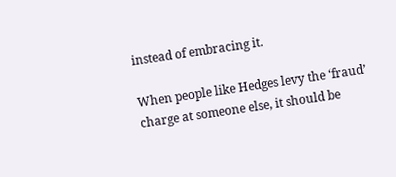instead of embracing it.

When people like Hedges levy the ‘fraud’ charge at someone else, it should be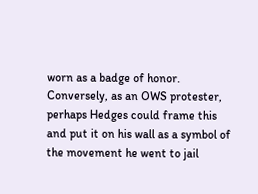worn as a badge of honor. Conversely, as an OWS protester, perhaps Hedges could frame this and put it on his wall as a symbol of the movement he went to jail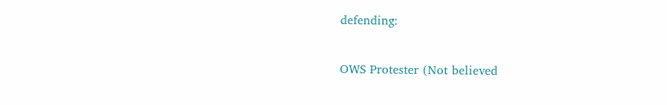defending:

OWS Protester (Not believed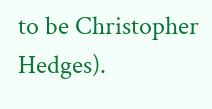to be Christopher Hedges).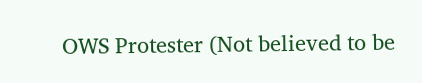OWS Protester (Not believed to be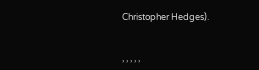Christopher Hedges).


, , , , ,